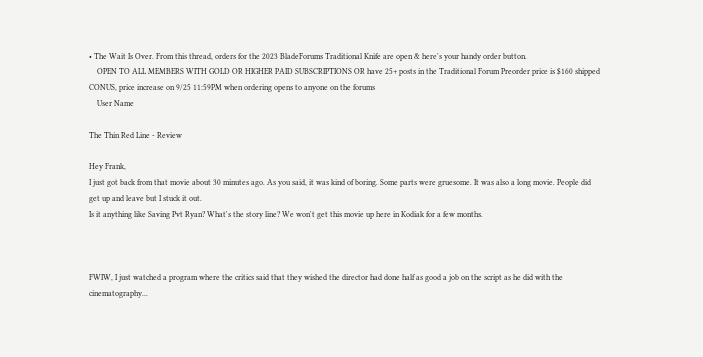• The Wait Is Over. From this thread, orders for the 2023 BladeForums Traditional Knife are open & here's your handy order button.
    OPEN TO ALL MEMBERS WITH GOLD OR HIGHER PAID SUBSCRIPTIONS OR have 25+ posts in the Traditional Forum Preorder price is $160 shipped CONUS, price increase on 9/25 11:59PM when ordering opens to anyone on the forums
    User Name

The Thin Red Line - Review

Hey Frank,
I just got back from that movie about 30 minutes ago. As you said, it was kind of boring. Some parts were gruesome. It was also a long movie. People did get up and leave but I stuck it out.
Is it anything like Saving Pvt Ryan? What's the story line? We won't get this movie up here in Kodiak for a few months.



FWIW, I just watched a program where the critics said that they wished the director had done half as good a job on the script as he did with the cinematography...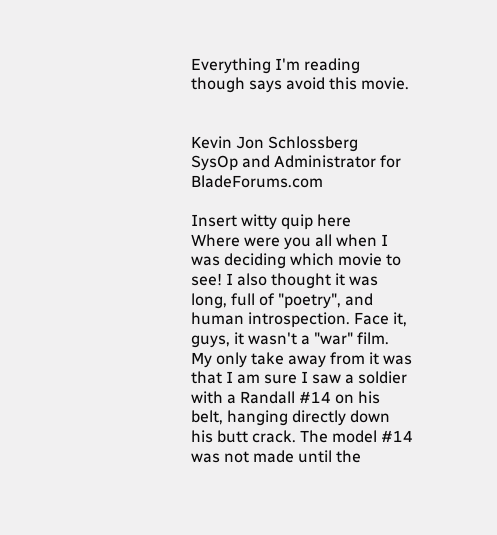Everything I'm reading though says avoid this movie.


Kevin Jon Schlossberg
SysOp and Administrator for BladeForums.com

Insert witty quip here
Where were you all when I was deciding which movie to see! I also thought it was long, full of "poetry", and human introspection. Face it, guys, it wasn't a "war" film. My only take away from it was that I am sure I saw a soldier with a Randall #14 on his belt, hanging directly down his butt crack. The model #14 was not made until the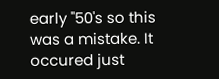early "50's so this was a mistake. It occured just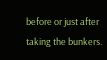before or just after taking the bunkers.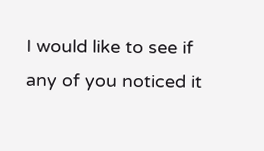I would like to see if any of you noticed it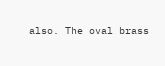also. The oval brass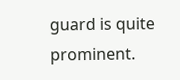guard is quite prominent.